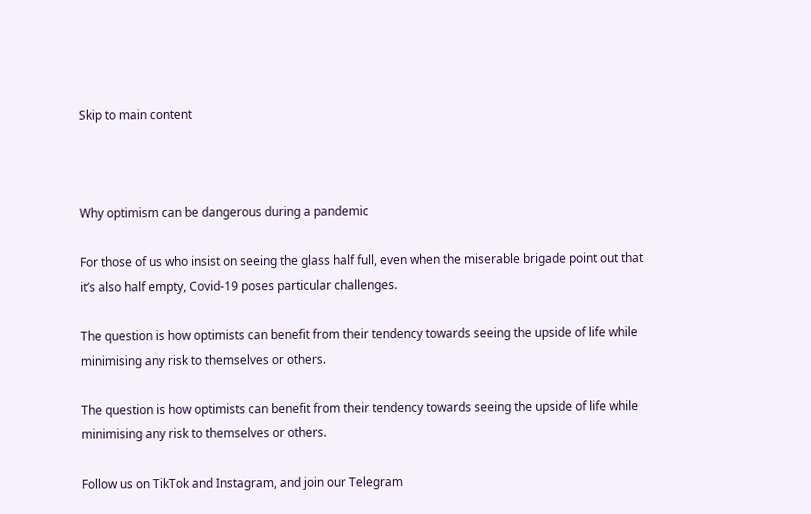Skip to main content



Why optimism can be dangerous during a pandemic

For those of us who insist on seeing the glass half full, even when the miserable brigade point out that it’s also half empty, Covid-19 poses particular challenges.

The question is how optimists can benefit from their tendency towards seeing the upside of life while minimising any risk to themselves or others.

The question is how optimists can benefit from their tendency towards seeing the upside of life while minimising any risk to themselves or others.

Follow us on TikTok and Instagram, and join our Telegram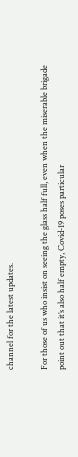channel for the latest updates.

For those of us who insist on seeing the glass half full, even when the miserable brigade point out that it’s also half empty, Covid-19 poses particular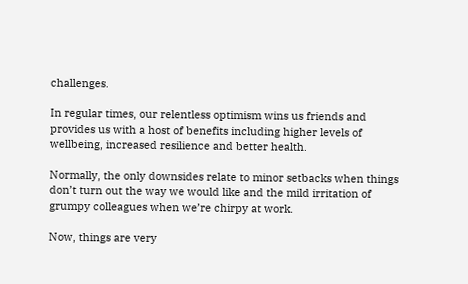challenges.

In regular times, our relentless optimism wins us friends and provides us with a host of benefits including higher levels of wellbeing, increased resilience and better health.

Normally, the only downsides relate to minor setbacks when things don’t turn out the way we would like and the mild irritation of grumpy colleagues when we’re chirpy at work.

Now, things are very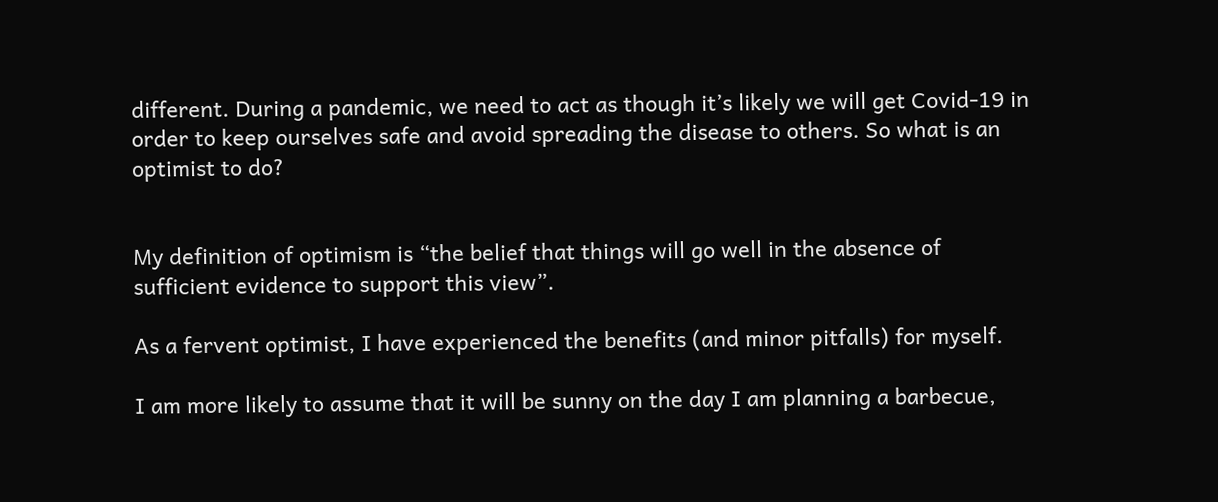different. During a pandemic, we need to act as though it’s likely we will get Covid-19 in order to keep ourselves safe and avoid spreading the disease to others. So what is an optimist to do?


My definition of optimism is “the belief that things will go well in the absence of sufficient evidence to support this view”.

As a fervent optimist, I have experienced the benefits (and minor pitfalls) for myself.

I am more likely to assume that it will be sunny on the day I am planning a barbecue,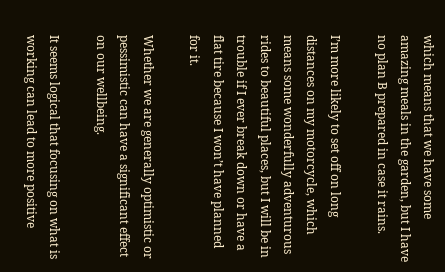which means that we have some amazing meals in the garden, but I have no plan B prepared in case it rains.

I’m more likely to set off on long distances on my motorcycle, which means some wonderfully adventurous rides to beautiful places, but I will be in trouble if I ever break down or have a flat tire because I won’t have planned for it.

Whether we are generally optimistic or pessimistic can have a significant effect on our wellbeing.

It seems logical that focusing on what is working can lead to more positive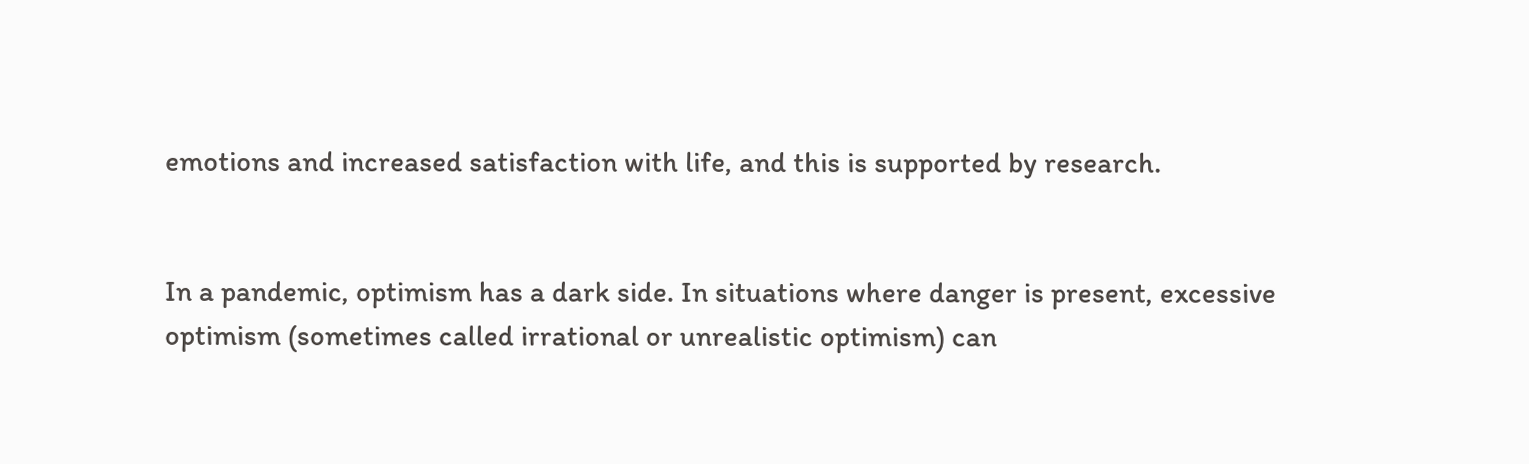emotions and increased satisfaction with life, and this is supported by research.


In a pandemic, optimism has a dark side. In situations where danger is present, excessive optimism (sometimes called irrational or unrealistic optimism) can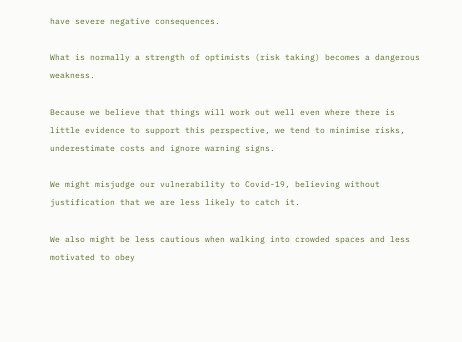have severe negative consequences.

What is normally a strength of optimists (risk taking) becomes a dangerous weakness.

Because we believe that things will work out well even where there is little evidence to support this perspective, we tend to minimise risks, underestimate costs and ignore warning signs.

We might misjudge our vulnerability to Covid-19, believing without justification that we are less likely to catch it.

We also might be less cautious when walking into crowded spaces and less motivated to obey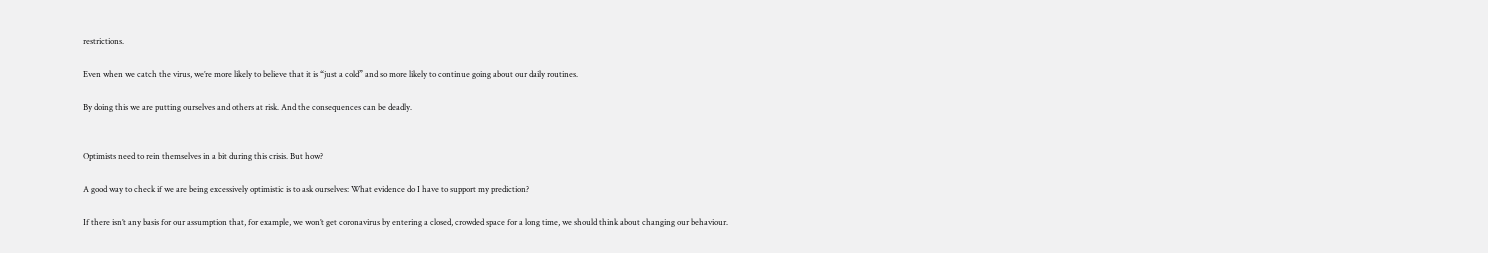restrictions.

Even when we catch the virus, we’re more likely to believe that it is “just a cold” and so more likely to continue going about our daily routines.

By doing this we are putting ourselves and others at risk. And the consequences can be deadly.


Optimists need to rein themselves in a bit during this crisis. But how?

A good way to check if we are being excessively optimistic is to ask ourselves: What evidence do I have to support my prediction?

If there isn’t any basis for our assumption that, for example, we won’t get coronavirus by entering a closed, crowded space for a long time, we should think about changing our behaviour.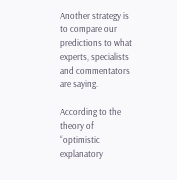Another strategy is to compare our predictions to what experts, specialists and commentators are saying.

According to the theory of “optimistic explanatory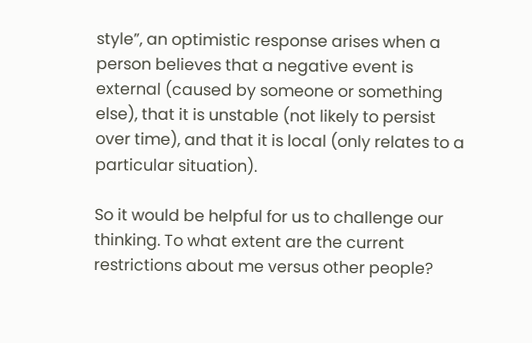style”, an optimistic response arises when a person believes that a negative event is external (caused by someone or something else), that it is unstable (not likely to persist over time), and that it is local (only relates to a particular situation).

So it would be helpful for us to challenge our thinking. To what extent are the current restrictions about me versus other people?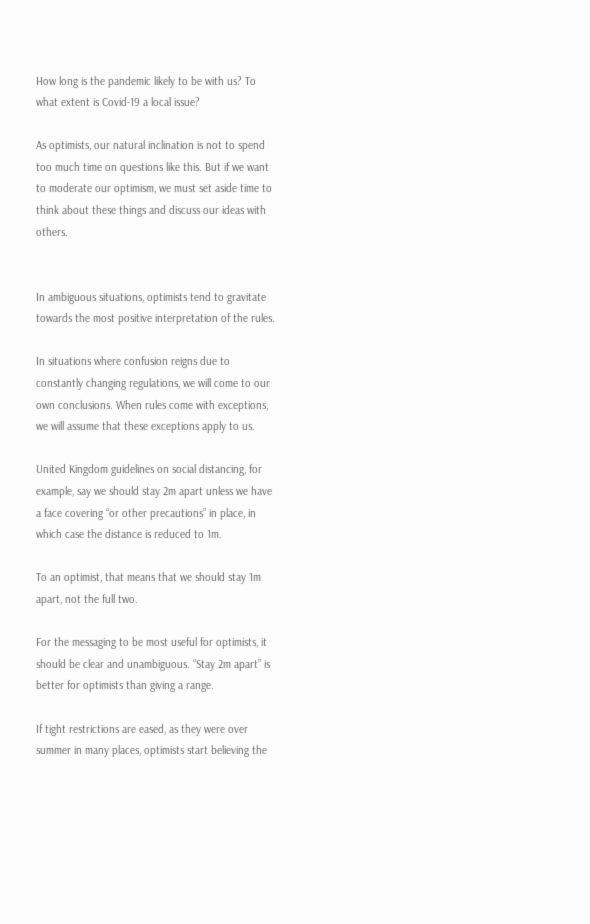How long is the pandemic likely to be with us? To what extent is Covid-19 a local issue?

As optimists, our natural inclination is not to spend too much time on questions like this. But if we want to moderate our optimism, we must set aside time to think about these things and discuss our ideas with others.


In ambiguous situations, optimists tend to gravitate towards the most positive interpretation of the rules.

In situations where confusion reigns due to constantly changing regulations, we will come to our own conclusions. When rules come with exceptions, we will assume that these exceptions apply to us.

United Kingdom guidelines on social distancing, for example, say we should stay 2m apart unless we have a face covering “or other precautions” in place, in which case the distance is reduced to 1m.

To an optimist, that means that we should stay 1m apart, not the full two.

For the messaging to be most useful for optimists, it should be clear and unambiguous. “Stay 2m apart” is better for optimists than giving a range.

If tight restrictions are eased, as they were over summer in many places, optimists start believing the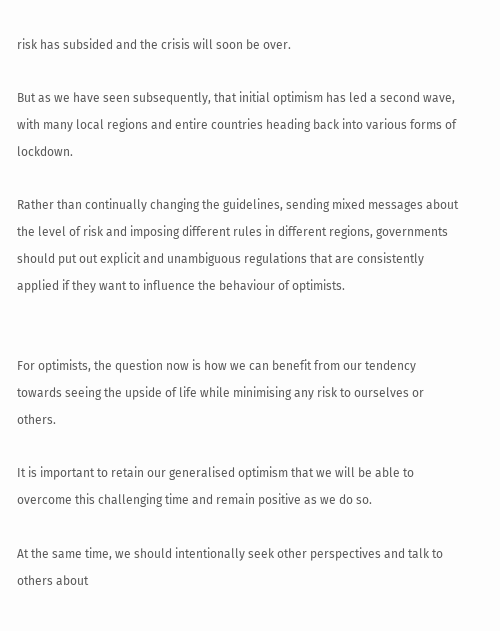risk has subsided and the crisis will soon be over.

But as we have seen subsequently, that initial optimism has led a second wave, with many local regions and entire countries heading back into various forms of lockdown.

Rather than continually changing the guidelines, sending mixed messages about the level of risk and imposing different rules in different regions, governments should put out explicit and unambiguous regulations that are consistently applied if they want to influence the behaviour of optimists.


For optimists, the question now is how we can benefit from our tendency towards seeing the upside of life while minimising any risk to ourselves or others.

It is important to retain our generalised optimism that we will be able to overcome this challenging time and remain positive as we do so.

At the same time, we should intentionally seek other perspectives and talk to others about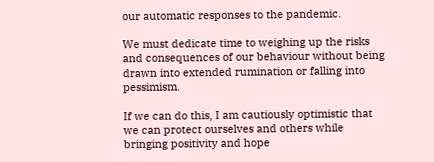our automatic responses to the pandemic.

We must dedicate time to weighing up the risks and consequences of our behaviour without being drawn into extended rumination or falling into pessimism.

If we can do this, I am cautiously optimistic that we can protect ourselves and others while bringing positivity and hope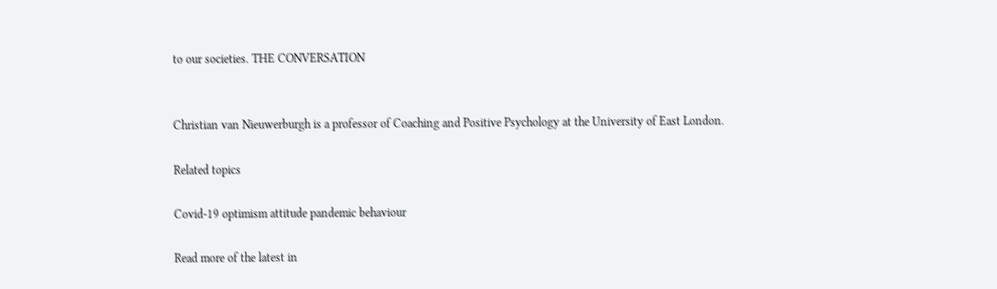to our societies. THE CONVERSATION


Christian van Nieuwerburgh is a professor of Coaching and Positive Psychology at the University of East London.

Related topics

Covid-19 optimism attitude pandemic behaviour

Read more of the latest in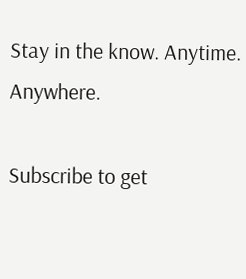Stay in the know. Anytime. Anywhere.

Subscribe to get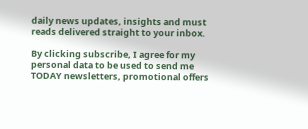daily news updates, insights and must reads delivered straight to your inbox.

By clicking subscribe, I agree for my personal data to be used to send me TODAY newsletters, promotional offers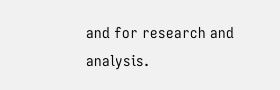and for research and analysis.